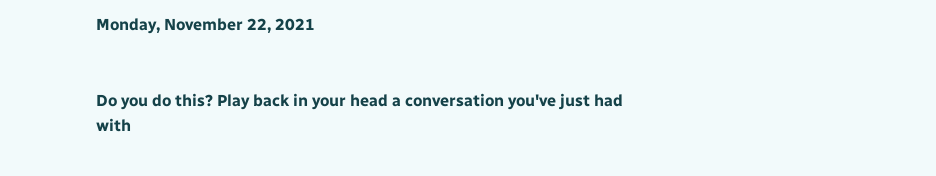Monday, November 22, 2021


Do you do this? Play back in your head a conversation you've just had with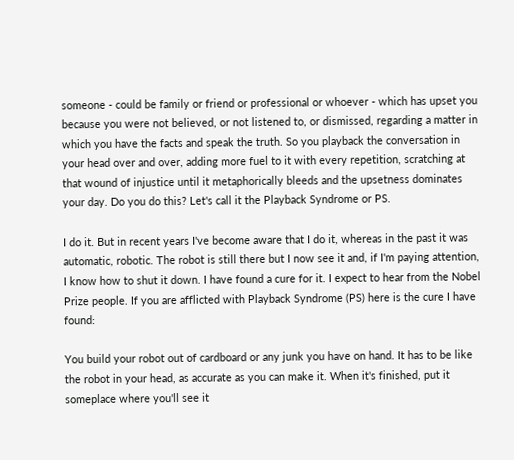someone - could be family or friend or professional or whoever - which has upset you because you were not believed, or not listened to, or dismissed, regarding a matter in which you have the facts and speak the truth. So you playback the conversation in your head over and over, adding more fuel to it with every repetition, scratching at that wound of injustice until it metaphorically bleeds and the upsetness dominates your day. Do you do this? Let's call it the Playback Syndrome or PS.

I do it. But in recent years I've become aware that I do it, whereas in the past it was automatic, robotic. The robot is still there but I now see it and, if I'm paying attention, I know how to shut it down. I have found a cure for it. I expect to hear from the Nobel Prize people. If you are afflicted with Playback Syndrome (PS) here is the cure I have found:

You build your robot out of cardboard or any junk you have on hand. It has to be like the robot in your head, as accurate as you can make it. When it's finished, put it someplace where you'll see it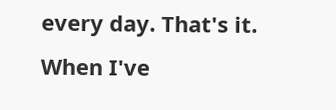every day. That's it. When I've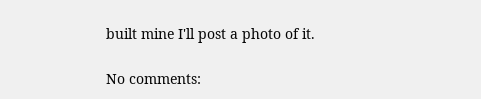built mine I'll post a photo of it.

No comments: